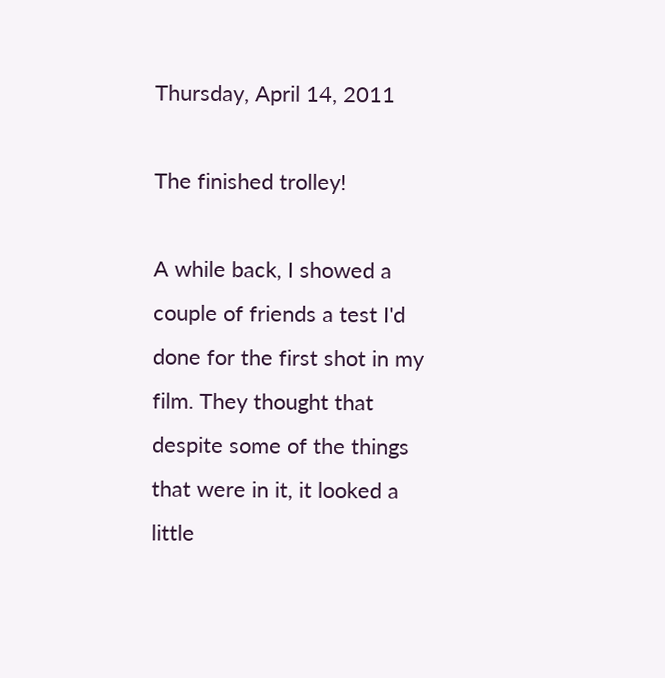Thursday, April 14, 2011

The finished trolley!

A while back, I showed a couple of friends a test I'd done for the first shot in my film. They thought that despite some of the things that were in it, it looked a little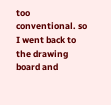too conventional. so I went back to the drawing board and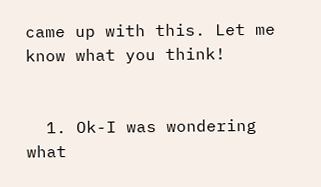came up with this. Let me know what you think!


  1. Ok-I was wondering what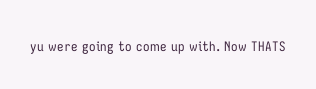yu were going to come up with. Now THATS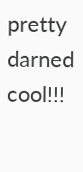pretty darned cool!!!